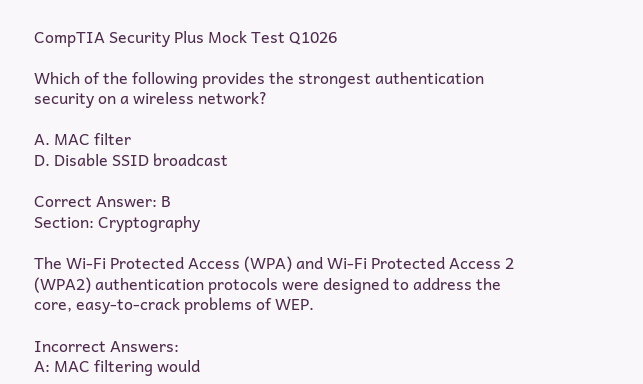CompTIA Security Plus Mock Test Q1026

Which of the following provides the strongest authentication security on a wireless network?

A. MAC filter
D. Disable SSID broadcast

Correct Answer: B
Section: Cryptography

The Wi-Fi Protected Access (WPA) and Wi-Fi Protected Access 2 (WPA2) authentication protocols were designed to address the core, easy-to-crack problems of WEP.

Incorrect Answers:
A: MAC filtering would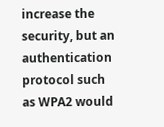increase the security, but an authentication protocol such as WPA2 would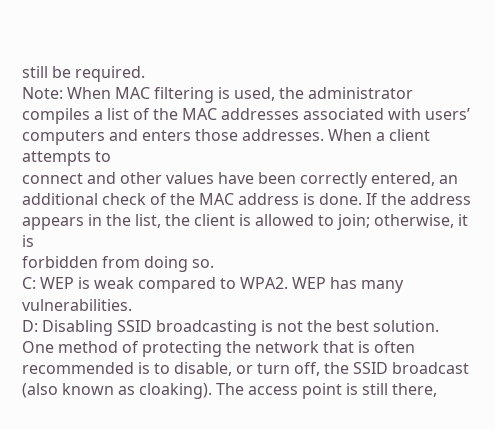still be required.
Note: When MAC filtering is used, the administrator compiles a list of the MAC addresses associated with users’ computers and enters those addresses. When a client attempts to
connect and other values have been correctly entered, an additional check of the MAC address is done. If the address appears in the list, the client is allowed to join; otherwise, it is
forbidden from doing so.
C: WEP is weak compared to WPA2. WEP has many vulnerabilities.
D: Disabling SSID broadcasting is not the best solution.
One method of protecting the network that is often recommended is to disable, or turn off, the SSID broadcast (also known as cloaking). The access point is still there,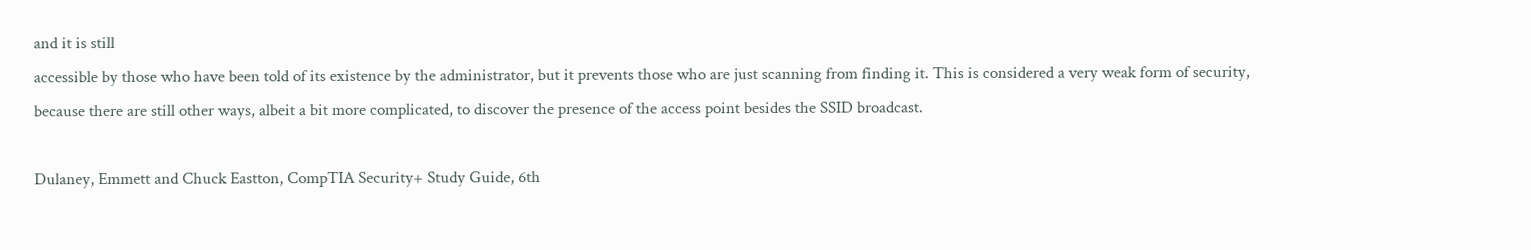and it is still
accessible by those who have been told of its existence by the administrator, but it prevents those who are just scanning from finding it. This is considered a very weak form of security,
because there are still other ways, albeit a bit more complicated, to discover the presence of the access point besides the SSID broadcast.

Dulaney, Emmett and Chuck Eastton, CompTIA Security+ Study Guide, 6th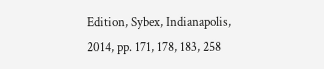Edition, Sybex, Indianapolis, 2014, pp. 171, 178, 183, 258